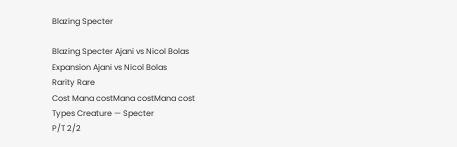Blazing Specter

Blazing Specter Ajani vs Nicol Bolas
Expansion Ajani vs Nicol Bolas
Rarity Rare
Cost Mana costMana costMana cost
Types Creature — Specter
P/T 2/2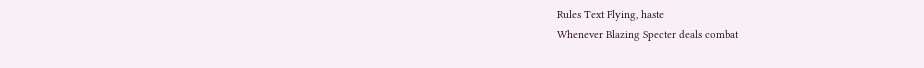Rules Text Flying, haste
Whenever Blazing Specter deals combat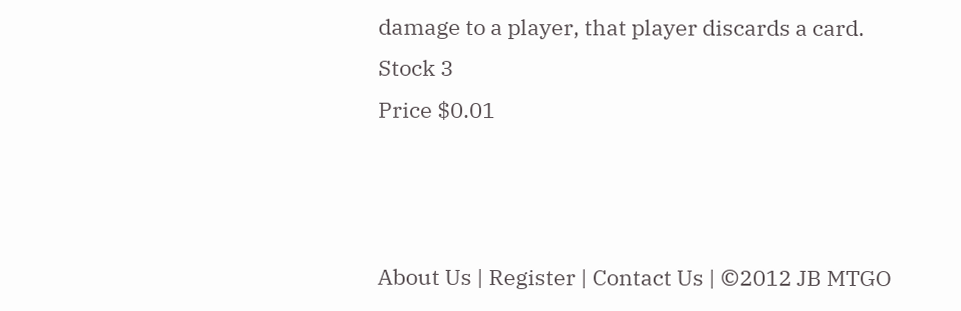damage to a player, that player discards a card.
Stock 3
Price $0.01



About Us | Register | Contact Us | ©2012 JB MTGO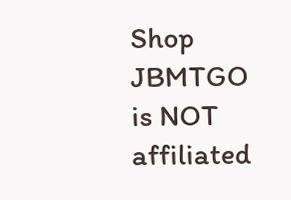Shop
JBMTGO is NOT affiliated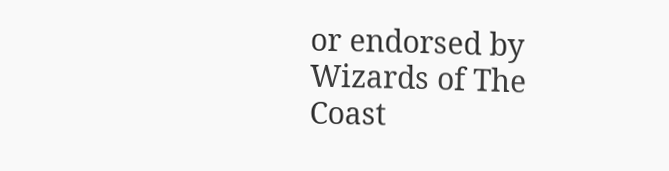or endorsed by Wizards of The Coast